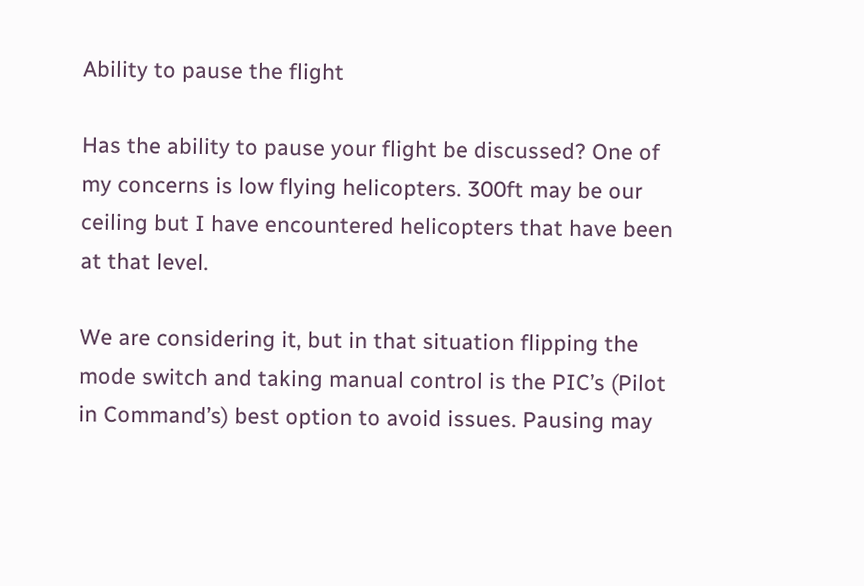Ability to pause the flight

Has the ability to pause your flight be discussed? One of my concerns is low flying helicopters. 300ft may be our ceiling but I have encountered helicopters that have been at that level.

We are considering it, but in that situation flipping the mode switch and taking manual control is the PIC’s (Pilot in Command’s) best option to avoid issues. Pausing may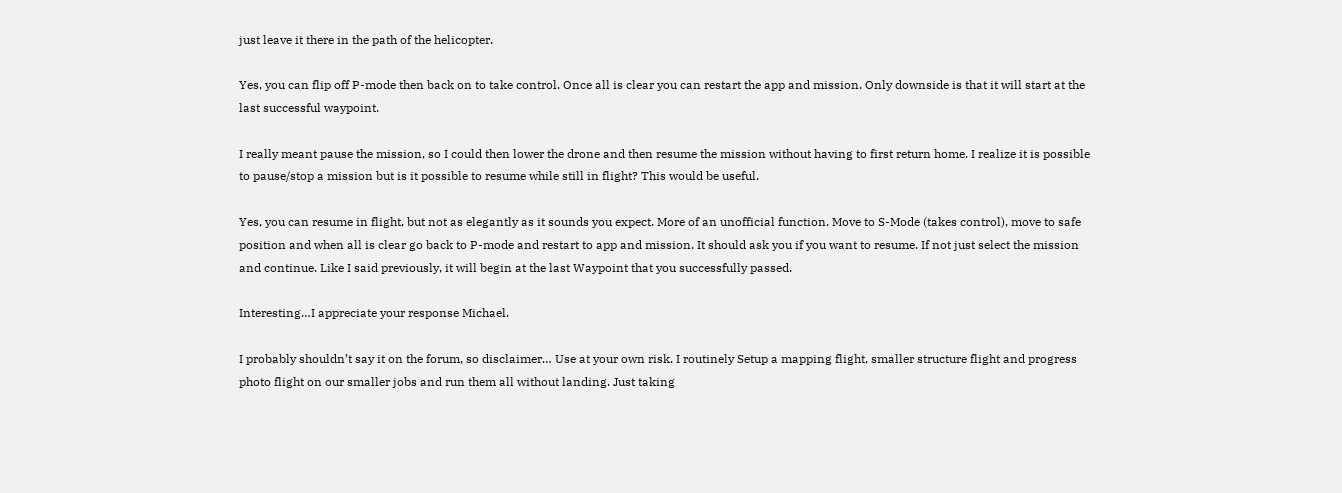just leave it there in the path of the helicopter.

Yes, you can flip off P-mode then back on to take control. Once all is clear you can restart the app and mission. Only downside is that it will start at the last successful waypoint.

I really meant pause the mission, so I could then lower the drone and then resume the mission without having to first return home. I realize it is possible to pause/stop a mission but is it possible to resume while still in flight? This would be useful.

Yes, you can resume in flight, but not as elegantly as it sounds you expect. More of an unofficial function. Move to S-Mode (takes control), move to safe position and when all is clear go back to P-mode and restart to app and mission. It should ask you if you want to resume. If not just select the mission and continue. Like I said previously, it will begin at the last Waypoint that you successfully passed.

Interesting…I appreciate your response Michael.

I probably shouldn’t say it on the forum, so disclaimer… Use at your own risk. I routinely Setup a mapping flight, smaller structure flight and progress photo flight on our smaller jobs and run them all without landing. Just taking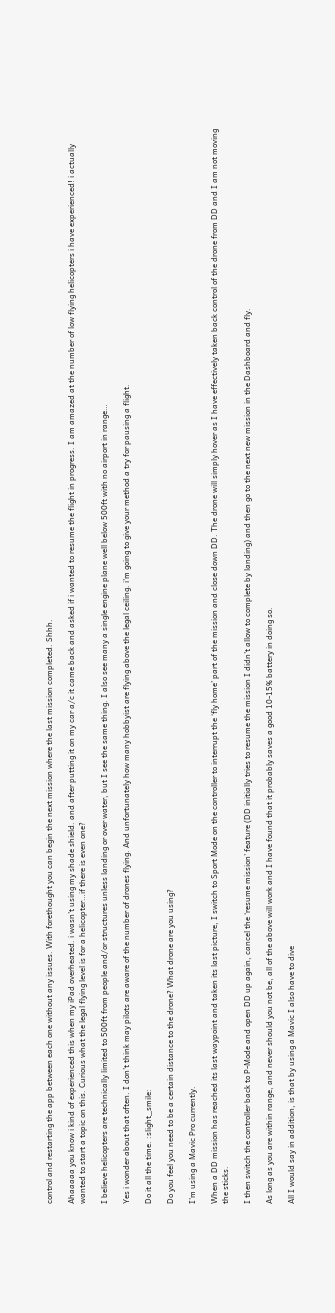control and restarting the app between each one without any issues. With forethought you can begin the next mission where the last mission completed. Shhh.

Ahaaaaa you know i kind of experienced this when my iPad overheated. i wasn’t using my shade shield. and after putting it on my car a/c it came back and asked if i wanted to resume the flight in progress. I am amazed at the number of low flying helicopters i have experienced! i actually wanted to start a topic on this. Curious what the legal flying level is for a helicopter…if there is even one?

I believe helicopters are technically limited to 500ft from people and/or structures unless landing or over water, but I see the same thing. I also see many a single engine plane well below 500ft with no airport in range…

Yes i wonder about that often. I don’t think may pilots are aware of the number of drones flying. And unfortunately how many hobbyist are flying above the legal ceiling. i’m going to give your method a try for pausing a flight.

Do it all the time. :slight_smile:

Do you feel you need to be a certain distance to the drone? What drone are you using?

I’m using a Mavic Pro currently.

When a DD mission has reached its last waypoint and taken its last picture, I switch to Sport Mode on the controller to interrupt the ‘fly home’ part of the mission and close down DD. The drone will simply hover as I have effectively taken back control of the drone from DD and I am not moving the sticks.

I then switch the controller back to P-Mode and open DD up again, cancel the ‘resume mission’ feature (DD initially tries to resume the mission I didn’t allow to complete by landing) and then go to the next new mission in the Dashboard and fly.

As long as you are within range, and never should you not be, all of the above will work and I have found that it probably saves a good 10-15% battery in doing so.

All I would say in addition, is that by using a Mavic I also have to dive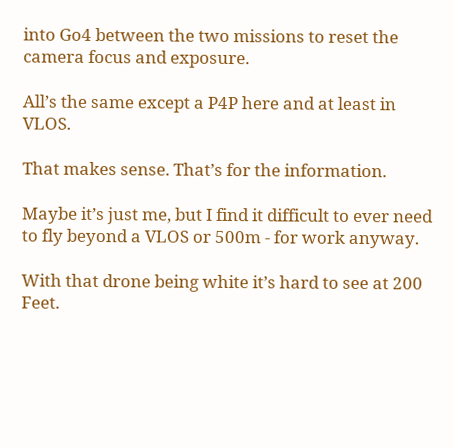into Go4 between the two missions to reset the camera focus and exposure.

All’s the same except a P4P here and at least in VLOS.

That makes sense. That’s for the information.

Maybe it’s just me, but I find it difficult to ever need to fly beyond a VLOS or 500m - for work anyway.

With that drone being white it’s hard to see at 200 Feet.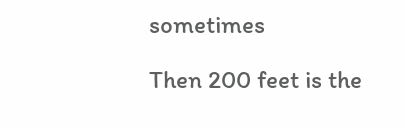sometimes

Then 200 feet is the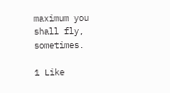maximum you shall fly, sometimes.

1 Like